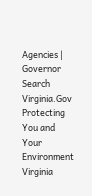Agencies | Governor
Search Virginia.Gov
Protecting You and Your Environment Virginia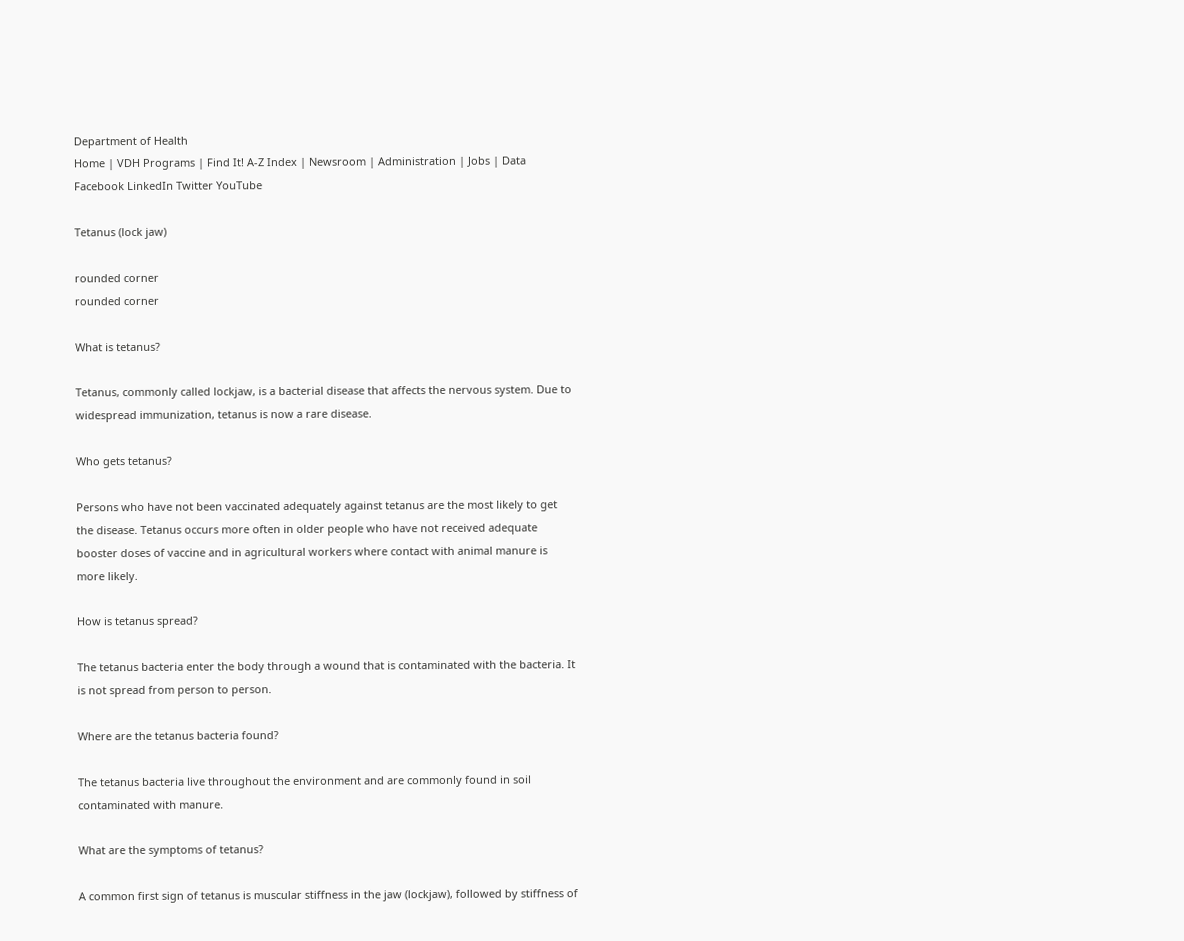Department of Health
Home | VDH Programs | Find It! A-Z Index | Newsroom | Administration | Jobs | Data
Facebook LinkedIn Twitter YouTube

Tetanus (lock jaw)

rounded corner
rounded corner

What is tetanus?

Tetanus, commonly called lockjaw, is a bacterial disease that affects the nervous system. Due to widespread immunization, tetanus is now a rare disease.

Who gets tetanus?

Persons who have not been vaccinated adequately against tetanus are the most likely to get the disease. Tetanus occurs more often in older people who have not received adequate booster doses of vaccine and in agricultural workers where contact with animal manure is more likely.

How is tetanus spread?

The tetanus bacteria enter the body through a wound that is contaminated with the bacteria. It is not spread from person to person.

Where are the tetanus bacteria found?

The tetanus bacteria live throughout the environment and are commonly found in soil contaminated with manure.

What are the symptoms of tetanus?

A common first sign of tetanus is muscular stiffness in the jaw (lockjaw), followed by stiffness of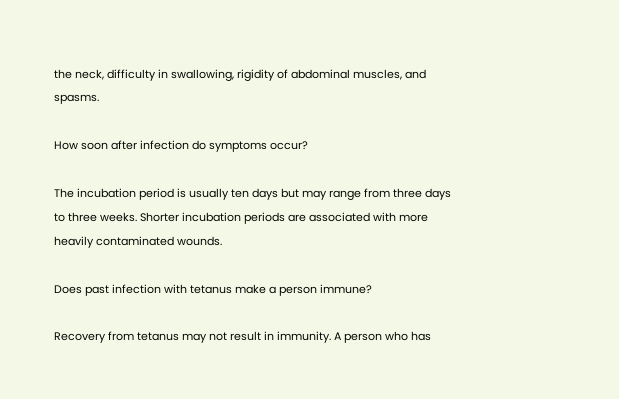the neck, difficulty in swallowing, rigidity of abdominal muscles, and spasms.

How soon after infection do symptoms occur?

The incubation period is usually ten days but may range from three days to three weeks. Shorter incubation periods are associated with more heavily contaminated wounds.

Does past infection with tetanus make a person immune?

Recovery from tetanus may not result in immunity. A person who has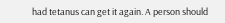had tetanus can get it again. A person should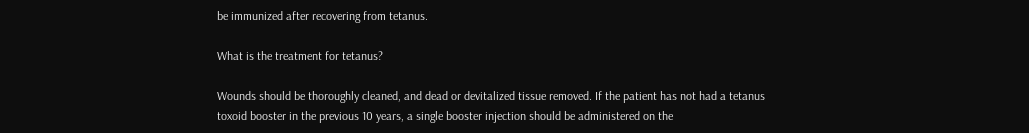be immunized after recovering from tetanus.

What is the treatment for tetanus?

Wounds should be thoroughly cleaned, and dead or devitalized tissue removed. If the patient has not had a tetanus toxoid booster in the previous 10 years, a single booster injection should be administered on the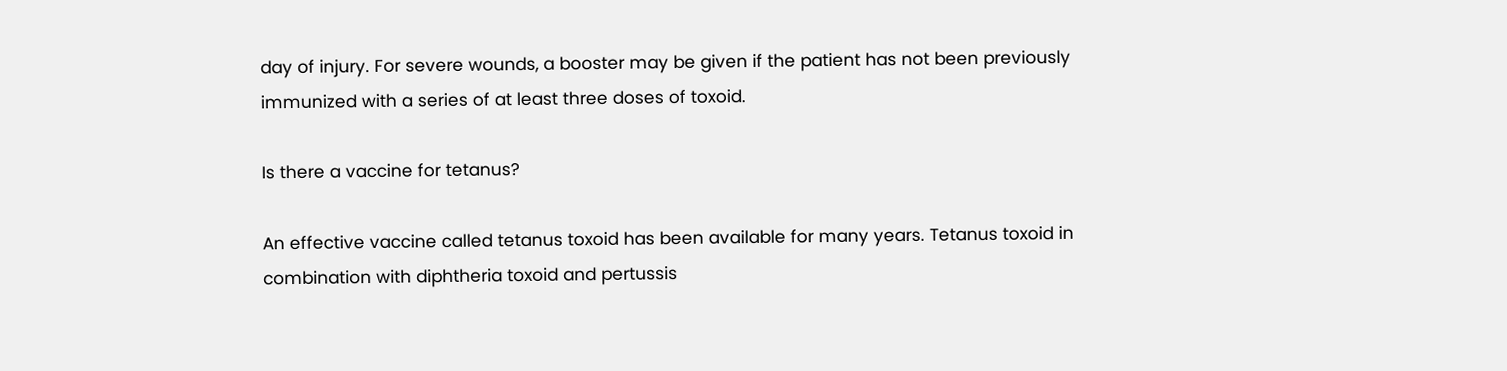day of injury. For severe wounds, a booster may be given if the patient has not been previously immunized with a series of at least three doses of toxoid.

Is there a vaccine for tetanus?

An effective vaccine called tetanus toxoid has been available for many years. Tetanus toxoid in combination with diphtheria toxoid and pertussis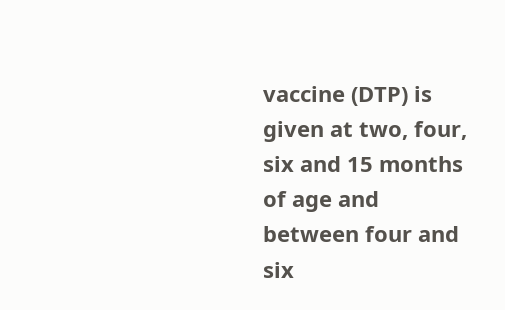vaccine (DTP) is given at two, four, six and 15 months of age and between four and six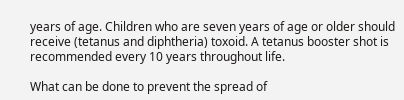years of age. Children who are seven years of age or older should receive (tetanus and diphtheria) toxoid. A tetanus booster shot is recommended every 10 years throughout life.

What can be done to prevent the spread of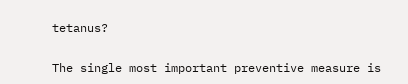tetanus?

The single most important preventive measure is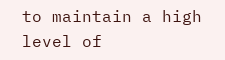to maintain a high level of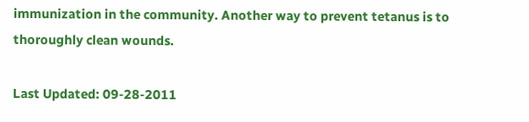immunization in the community. Another way to prevent tetanus is to thoroughly clean wounds.

Last Updated: 09-28-2011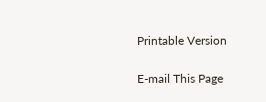Printable Version

E-mail This Page